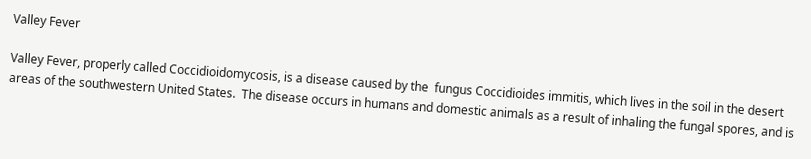Valley Fever

Valley Fever, properly called Coccidioidomycosis, is a disease caused by the  fungus Coccidioides immitis, which lives in the soil in the desert areas of the southwestern United States.  The disease occurs in humans and domestic animals as a result of inhaling the fungal spores, and is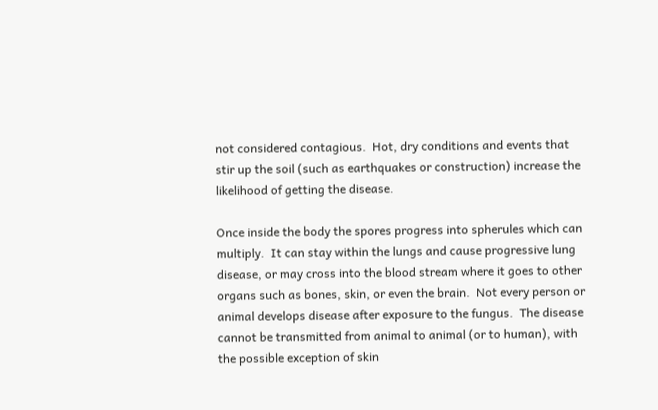not considered contagious.  Hot, dry conditions and events that stir up the soil (such as earthquakes or construction) increase the likelihood of getting the disease.

Once inside the body the spores progress into spherules which can multiply.  It can stay within the lungs and cause progressive lung disease, or may cross into the blood stream where it goes to other organs such as bones, skin, or even the brain.  Not every person or animal develops disease after exposure to the fungus.  The disease cannot be transmitted from animal to animal (or to human), with the possible exception of skin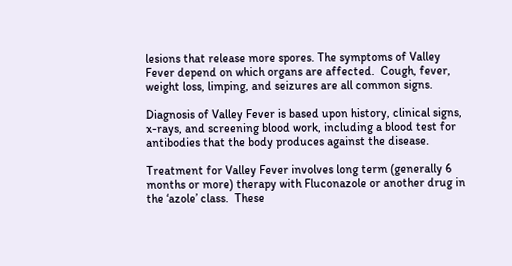lesions that release more spores. The symptoms of Valley Fever depend on which organs are affected.  Cough, fever, weight loss, limping, and seizures are all common signs.

Diagnosis of Valley Fever is based upon history, clinical signs, x-rays, and screening blood work, including a blood test for antibodies that the body produces against the disease.

Treatment for Valley Fever involves long term (generally 6 months or more) therapy with Fluconazole or another drug in the ‘azole’ class.  These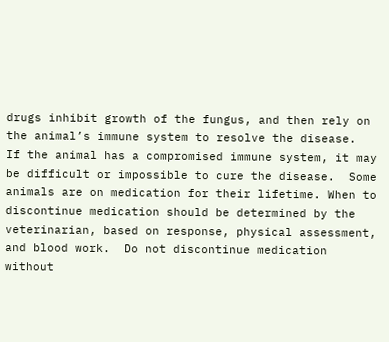drugs inhibit growth of the fungus, and then rely on the animal’s immune system to resolve the disease.  If the animal has a compromised immune system, it may be difficult or impossible to cure the disease.  Some animals are on medication for their lifetime. When to discontinue medication should be determined by the veterinarian, based on response, physical assessment, and blood work.  Do not discontinue medication without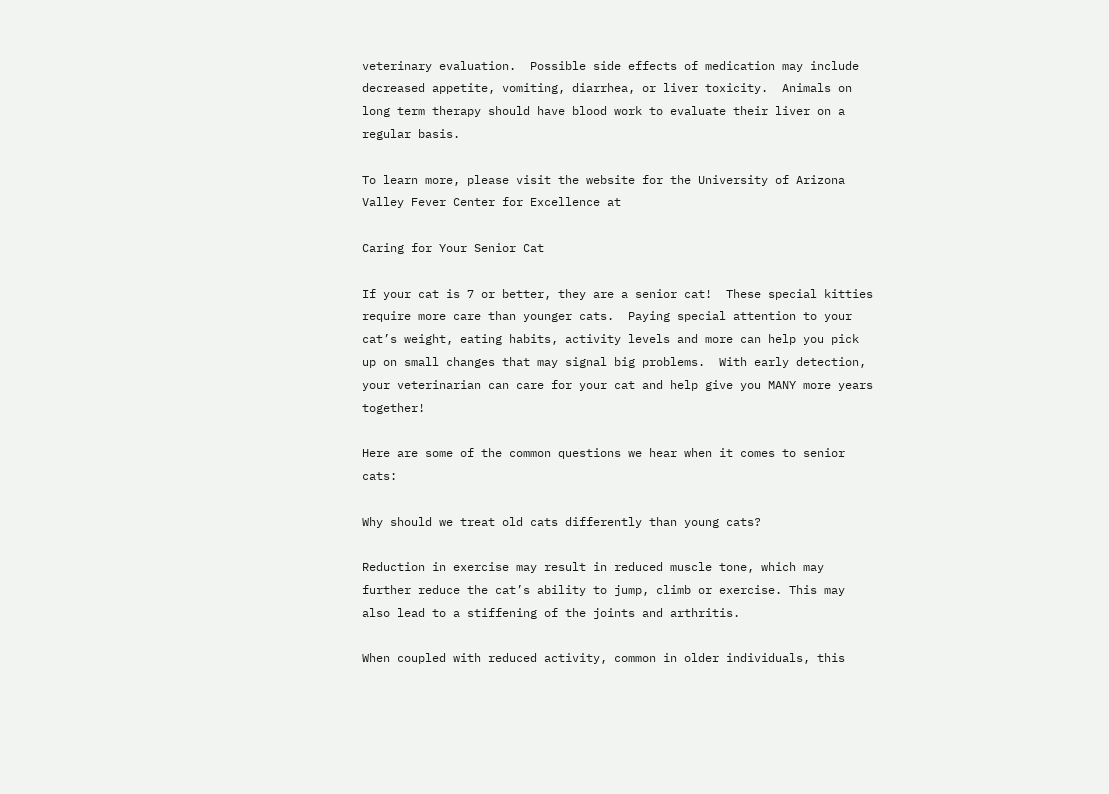veterinary evaluation.  Possible side effects of medication may include decreased appetite, vomiting, diarrhea, or liver toxicity.  Animals on long term therapy should have blood work to evaluate their liver on a regular basis.

To learn more, please visit the website for the University of Arizona Valley Fever Center for Excellence at

Caring for Your Senior Cat

If your cat is 7 or better, they are a senior cat!  These special kitties require more care than younger cats.  Paying special attention to your cat’s weight, eating habits, activity levels and more can help you pick up on small changes that may signal big problems.  With early detection, your veterinarian can care for your cat and help give you MANY more years together!

Here are some of the common questions we hear when it comes to senior cats:

Why should we treat old cats differently than young cats?

Reduction in exercise may result in reduced muscle tone, which may further reduce the cat’s ability to jump, climb or exercise. This may also lead to a stiffening of the joints and arthritis.

When coupled with reduced activity, common in older individuals, this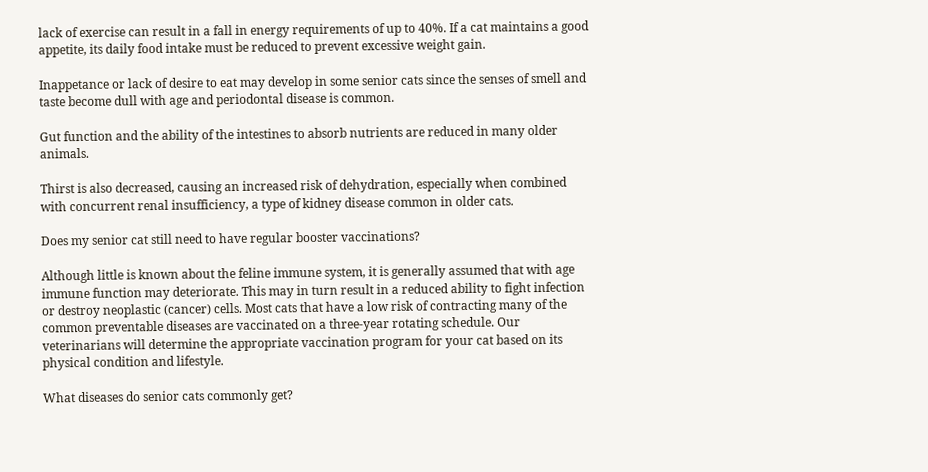lack of exercise can result in a fall in energy requirements of up to 40%. If a cat maintains a good appetite, its daily food intake must be reduced to prevent excessive weight gain.

Inappetance or lack of desire to eat may develop in some senior cats since the senses of smell and taste become dull with age and periodontal disease is common.

Gut function and the ability of the intestines to absorb nutrients are reduced in many older animals.

Thirst is also decreased, causing an increased risk of dehydration, especially when combined with concurrent renal insufficiency, a type of kidney disease common in older cats.

Does my senior cat still need to have regular booster vaccinations?

Although little is known about the feline immune system, it is generally assumed that with age immune function may deteriorate. This may in turn result in a reduced ability to fight infection or destroy neoplastic (cancer) cells. Most cats that have a low risk of contracting many of the common preventable diseases are vaccinated on a three-year rotating schedule. Our veterinarians will determine the appropriate vaccination program for your cat based on its physical condition and lifestyle.

What diseases do senior cats commonly get?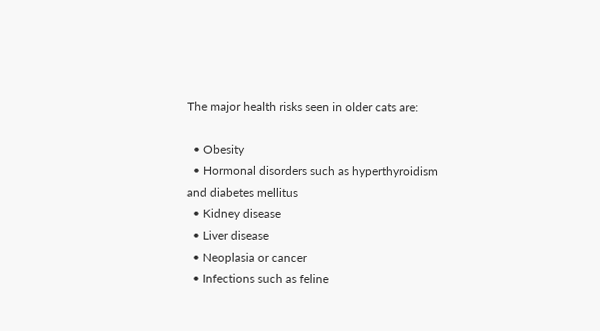The major health risks seen in older cats are:

  • Obesity
  • Hormonal disorders such as hyperthyroidism and diabetes mellitus
  • Kidney disease
  • Liver disease
  • Neoplasia or cancer
  • Infections such as feline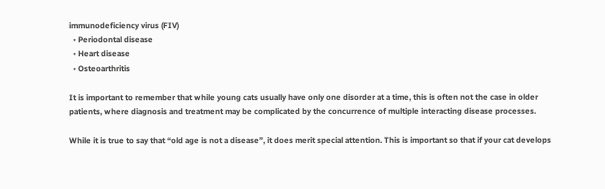immunodeficiency virus (FIV)
  • Periodontal disease
  • Heart disease
  • Osteoarthritis

It is important to remember that while young cats usually have only one disorder at a time, this is often not the case in older patients, where diagnosis and treatment may be complicated by the concurrence of multiple interacting disease processes.

While it is true to say that “old age is not a disease”, it does merit special attention. This is important so that if your cat develops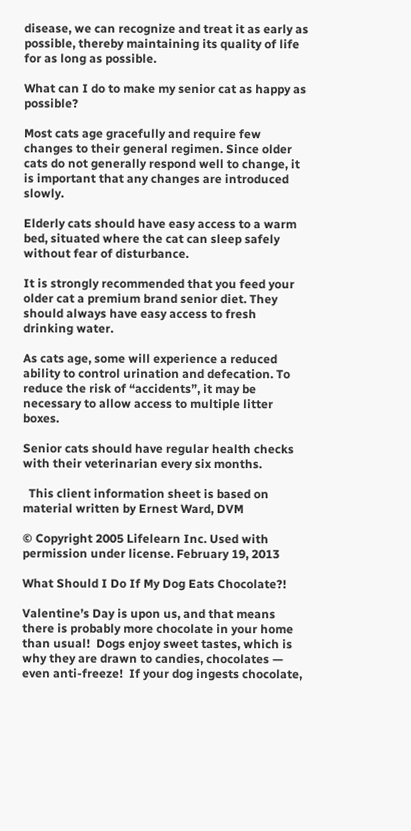disease, we can recognize and treat it as early as possible, thereby maintaining its quality of life for as long as possible.

What can I do to make my senior cat as happy as possible?

Most cats age gracefully and require few changes to their general regimen. Since older cats do not generally respond well to change, it is important that any changes are introduced slowly.

Elderly cats should have easy access to a warm bed, situated where the cat can sleep safely without fear of disturbance.

It is strongly recommended that you feed your older cat a premium brand senior diet. They should always have easy access to fresh drinking water.

As cats age, some will experience a reduced ability to control urination and defecation. To reduce the risk of “accidents”, it may be necessary to allow access to multiple litter boxes.

Senior cats should have regular health checks with their veterinarian every six months.

  This client information sheet is based on material written by Ernest Ward, DVM

© Copyright 2005 Lifelearn Inc. Used with permission under license. February 19, 2013

What Should I Do If My Dog Eats Chocolate?!

Valentine’s Day is upon us, and that means there is probably more chocolate in your home than usual!  Dogs enjoy sweet tastes, which is why they are drawn to candies, chocolates — even anti-freeze!  If your dog ingests chocolate,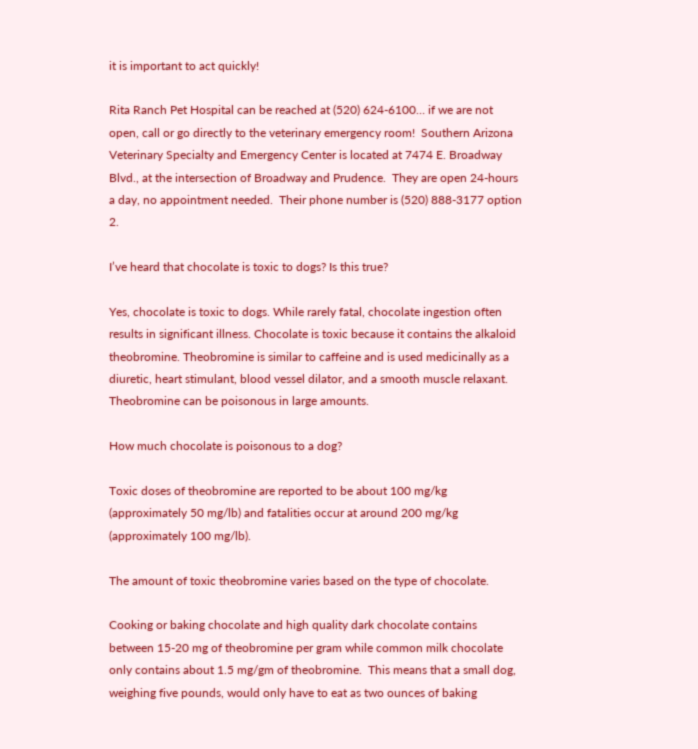it is important to act quickly!

Rita Ranch Pet Hospital can be reached at (520) 624-6100… if we are not open, call or go directly to the veterinary emergency room!  Southern Arizona Veterinary Specialty and Emergency Center is located at 7474 E. Broadway Blvd., at the intersection of Broadway and Prudence.  They are open 24-hours a day, no appointment needed.  Their phone number is (520) 888-3177 option 2.

I’ve heard that chocolate is toxic to dogs? Is this true?

Yes, chocolate is toxic to dogs. While rarely fatal, chocolate ingestion often results in significant illness. Chocolate is toxic because it contains the alkaloid theobromine. Theobromine is similar to caffeine and is used medicinally as a diuretic, heart stimulant, blood vessel dilator, and a smooth muscle relaxant. Theobromine can be poisonous in large amounts.

How much chocolate is poisonous to a dog?

Toxic doses of theobromine are reported to be about 100 mg/kg (approximately 50 mg/lb) and fatalities occur at around 200 mg/kg (approximately 100 mg/lb).

The amount of toxic theobromine varies based on the type of chocolate.

Cooking or baking chocolate and high quality dark chocolate contains between 15-20 mg of theobromine per gram while common milk chocolate only contains about 1.5 mg/gm of theobromine.  This means that a small dog, weighing five pounds, would only have to eat as two ounces of baking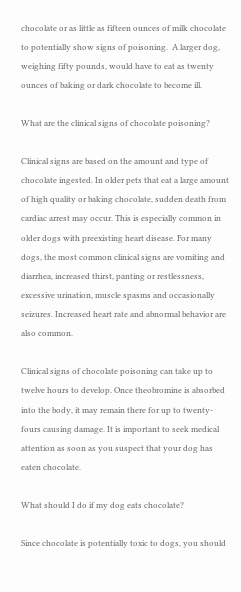chocolate or as little as fifteen ounces of milk chocolate to potentially show signs of poisoning.  A larger dog, weighing fifty pounds, would have to eat as twenty ounces of baking or dark chocolate to become ill.

What are the clinical signs of chocolate poisoning?

Clinical signs are based on the amount and type of chocolate ingested. In older pets that eat a large amount of high quality or baking chocolate, sudden death from cardiac arrest may occur. This is especially common in older dogs with preexisting heart disease. For many dogs, the most common clinical signs are vomiting and diarrhea, increased thirst, panting or restlessness, excessive urination, muscle spasms and occasionally seizures. Increased heart rate and abnormal behavior are also common.

Clinical signs of chocolate poisoning can take up to twelve hours to develop. Once theobromine is absorbed into the body, it may remain there for up to twenty-fours causing damage. It is important to seek medical attention as soon as you suspect that your dog has eaten chocolate.

What should I do if my dog eats chocolate?

Since chocolate is potentially toxic to dogs, you should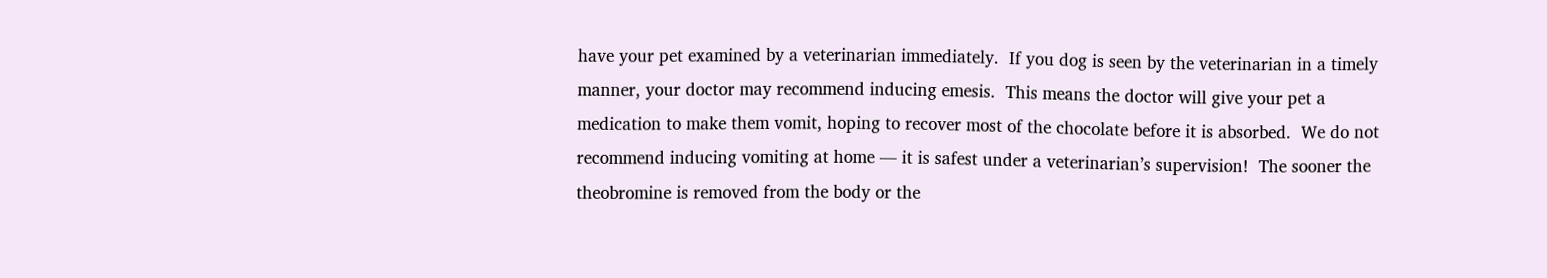have your pet examined by a veterinarian immediately.  If you dog is seen by the veterinarian in a timely manner, your doctor may recommend inducing emesis.  This means the doctor will give your pet a medication to make them vomit, hoping to recover most of the chocolate before it is absorbed.  We do not recommend inducing vomiting at home — it is safest under a veterinarian’s supervision!  The sooner the theobromine is removed from the body or the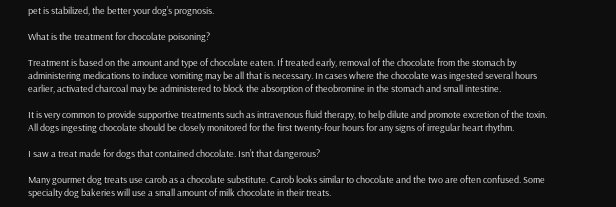pet is stabilized, the better your dog’s prognosis.

What is the treatment for chocolate poisoning?

Treatment is based on the amount and type of chocolate eaten. If treated early, removal of the chocolate from the stomach by administering medications to induce vomiting may be all that is necessary. In cases where the chocolate was ingested several hours earlier, activated charcoal may be administered to block the absorption of theobromine in the stomach and small intestine.

It is very common to provide supportive treatments such as intravenous fluid therapy, to help dilute and promote excretion of the toxin. All dogs ingesting chocolate should be closely monitored for the first twenty-four hours for any signs of irregular heart rhythm.

I saw a treat made for dogs that contained chocolate. Isn’t that dangerous?

Many gourmet dog treats use carob as a chocolate substitute. Carob looks similar to chocolate and the two are often confused. Some specialty dog bakeries will use a small amount of milk chocolate in their treats.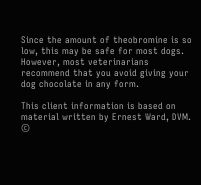Since the amount of theobromine is so low, this may be safe for most dogs. However, most veterinarians recommend that you avoid giving your dog chocolate in any form.

This client information is based on material written by Ernest Ward, DVM.                       ©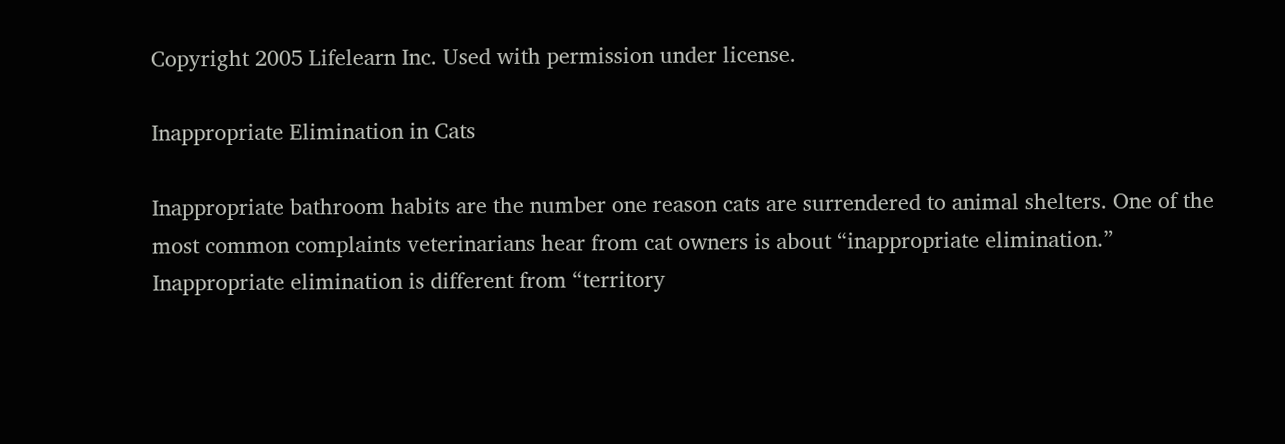Copyright 2005 Lifelearn Inc. Used with permission under license.

Inappropriate Elimination in Cats

Inappropriate bathroom habits are the number one reason cats are surrendered to animal shelters. One of the most common complaints veterinarians hear from cat owners is about “inappropriate elimination.” Inappropriate elimination is different from “territory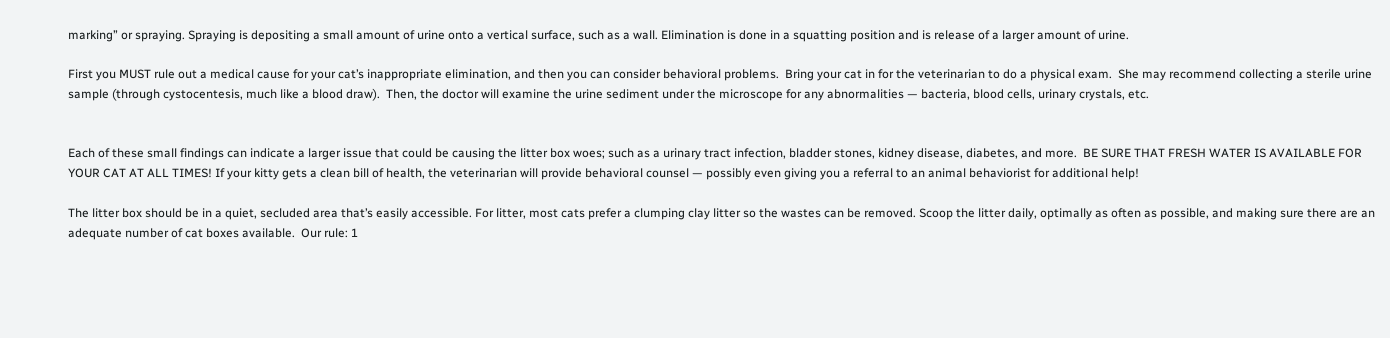marking” or spraying. Spraying is depositing a small amount of urine onto a vertical surface, such as a wall. Elimination is done in a squatting position and is release of a larger amount of urine.

First you MUST rule out a medical cause for your cat’s inappropriate elimination, and then you can consider behavioral problems.  Bring your cat in for the veterinarian to do a physical exam.  She may recommend collecting a sterile urine sample (through cystocentesis, much like a blood draw).  Then, the doctor will examine the urine sediment under the microscope for any abnormalities — bacteria, blood cells, urinary crystals, etc.


Each of these small findings can indicate a larger issue that could be causing the litter box woes; such as a urinary tract infection, bladder stones, kidney disease, diabetes, and more.  BE SURE THAT FRESH WATER IS AVAILABLE FOR YOUR CAT AT ALL TIMES! If your kitty gets a clean bill of health, the veterinarian will provide behavioral counsel — possibly even giving you a referral to an animal behaviorist for additional help!

The litter box should be in a quiet, secluded area that’s easily accessible. For litter, most cats prefer a clumping clay litter so the wastes can be removed. Scoop the litter daily, optimally as often as possible, and making sure there are an adequate number of cat boxes available.  Our rule: 1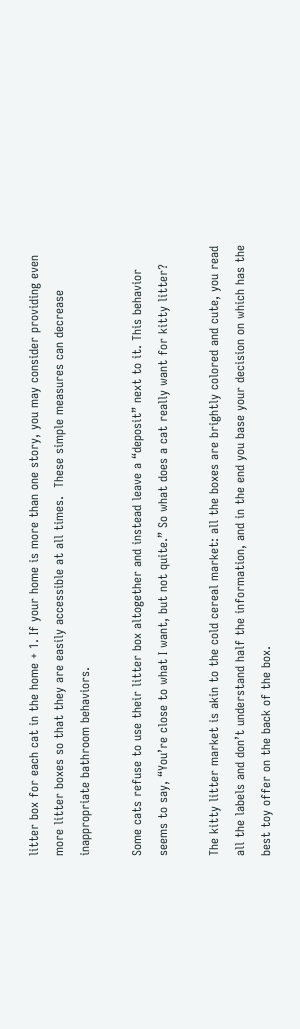litter box for each cat in the home + 1. If your home is more than one story, you may consider providing even more litter boxes so that they are easily accessible at all times.  These simple measures can decrease inappropriate bathroom behaviors.

Some cats refuse to use their litter box altogether and instead leave a “deposit” next to it. This behavior seems to say, “You’re close to what I want, but not quite.” So what does a cat really want for kitty litter?

The kitty litter market is akin to the cold cereal market: all the boxes are brightly colored and cute, you read all the labels and don’t understand half the information, and in the end you base your decision on which has the best toy offer on the back of the box.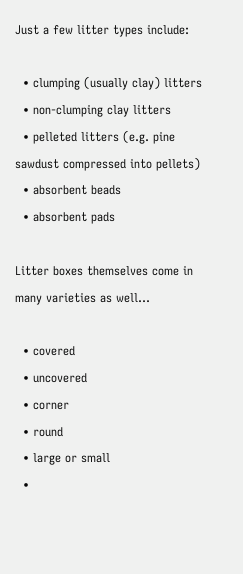Just a few litter types include:

  • clumping (usually clay) litters
  • non-clumping clay litters
  • pelleted litters (e.g. pine sawdust compressed into pellets)
  • absorbent beads
  • absorbent pads

Litter boxes themselves come in many varieties as well…

  • covered
  • uncovered
  • corner
  • round
  • large or small
  •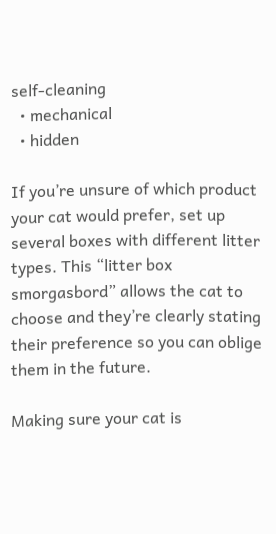self-cleaning
  • mechanical
  • hidden

If you’re unsure of which product your cat would prefer, set up several boxes with different litter types. This “litter box smorgasbord” allows the cat to choose and they’re clearly stating their preference so you can oblige them in the future.

Making sure your cat is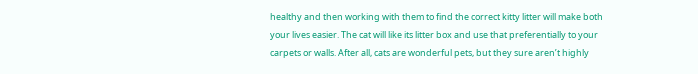healthy and then working with them to find the correct kitty litter will make both your lives easier. The cat will like its litter box and use that preferentially to your carpets or walls. After all, cats are wonderful pets, but they sure aren’t highly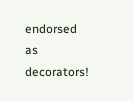endorsed as decorators!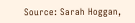Source: Sarah Hoggan,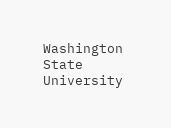Washington State University